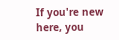If you're new here, you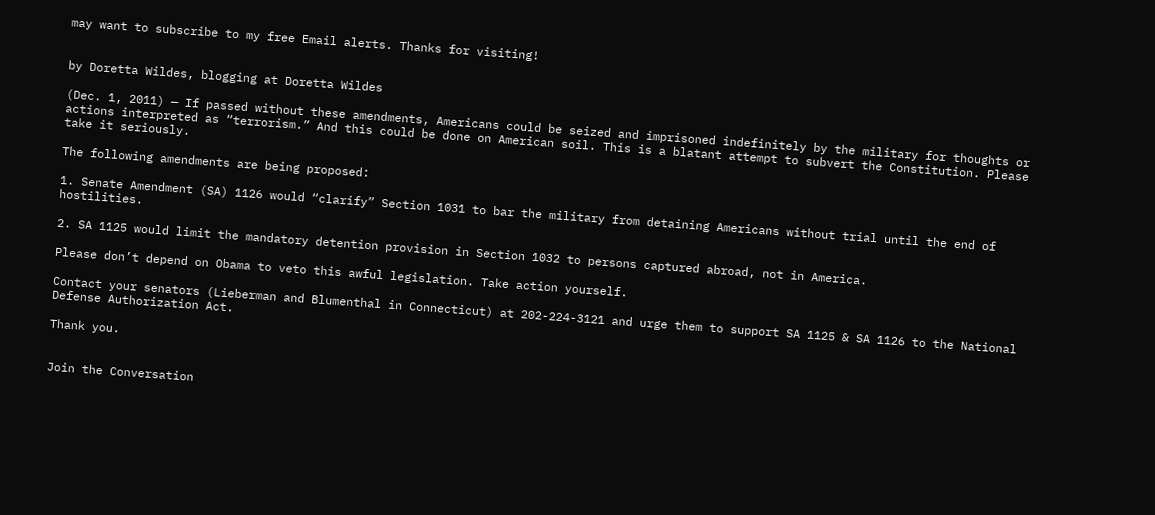may want to subscribe to my free Email alerts. Thanks for visiting!


by Doretta Wildes, blogging at Doretta Wildes

(Dec. 1, 2011) — If passed without these amendments, Americans could be seized and imprisoned indefinitely by the military for thoughts or actions interpreted as “terrorism.” And this could be done on American soil. This is a blatant attempt to subvert the Constitution. Please take it seriously.

The following amendments are being proposed:

1. Senate Amendment (SA) 1126 would “clarify” Section 1031 to bar the military from detaining Americans without trial until the end of hostilities.

2. SA 1125 would limit the mandatory detention provision in Section 1032 to persons captured abroad, not in America.

Please don’t depend on Obama to veto this awful legislation. Take action yourself.

Contact your senators (Lieberman and Blumenthal in Connecticut) at 202-224-3121 and urge them to support SA 1125 & SA 1126 to the National Defense Authorization Act.

Thank you.


Join the Conversation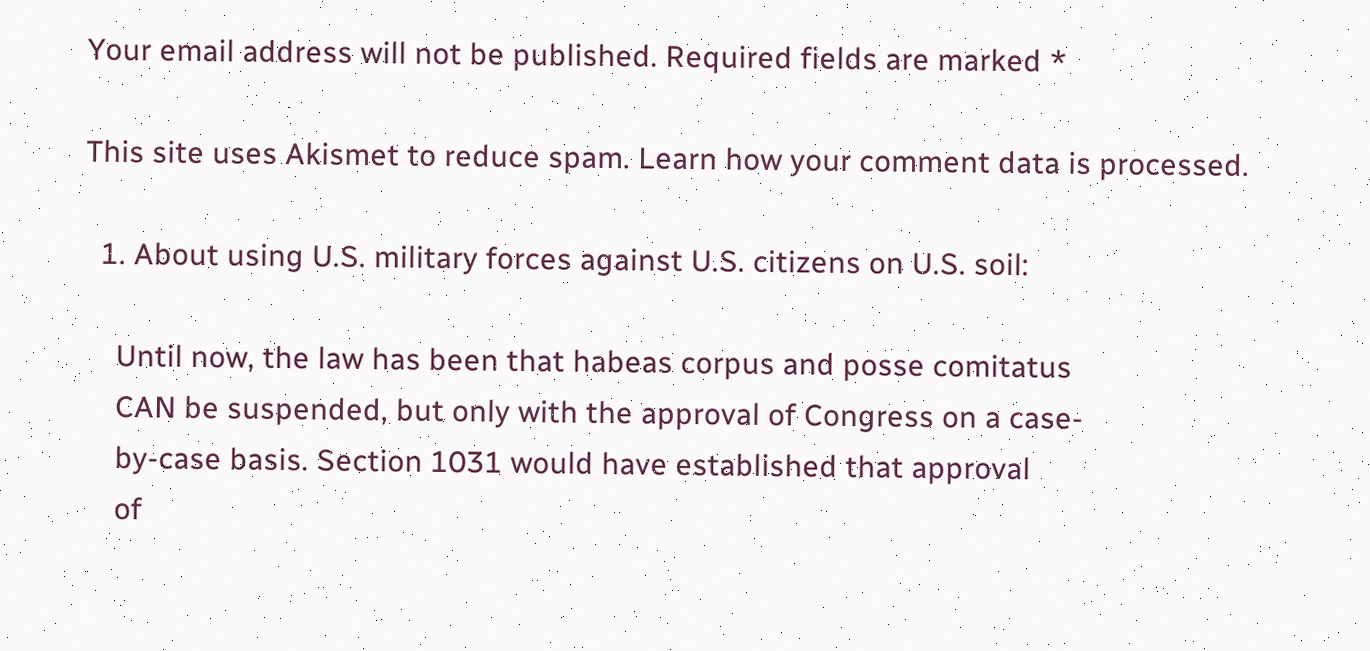Your email address will not be published. Required fields are marked *

This site uses Akismet to reduce spam. Learn how your comment data is processed.

  1. About using U.S. military forces against U.S. citizens on U.S. soil:

    Until now, the law has been that habeas corpus and posse comitatus
    CAN be suspended, but only with the approval of Congress on a case-
    by-case basis. Section 1031 would have established that approval
    of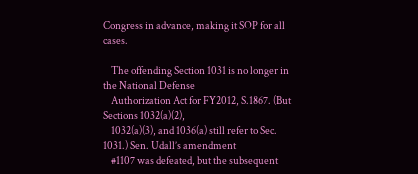Congress in advance, making it SOP for all cases.

    The offending Section 1031 is no longer in the National Defense
    Authorization Act for FY2012, S.1867. (But Sections 1032(a)(2),
    1032(a)(3), and 1036(a) still refer to Sec. 1031.) Sen. Udall’s amendment
    #1107 was defeated, but the subsequent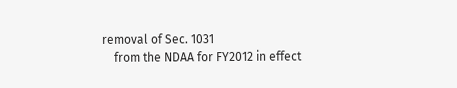removal of Sec. 1031
    from the NDAA for FY2012 in effect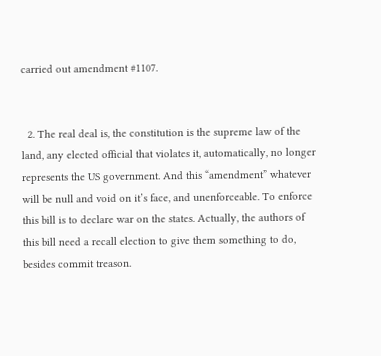carried out amendment #1107.


  2. The real deal is, the constitution is the supreme law of the land, any elected official that violates it, automatically, no longer represents the US government. And this “amendment” whatever will be null and void on it’s face, and unenforceable. To enforce this bill is to declare war on the states. Actually, the authors of this bill need a recall election to give them something to do, besides commit treason.